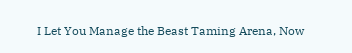I Let You Manage the Beast Taming Arena, Now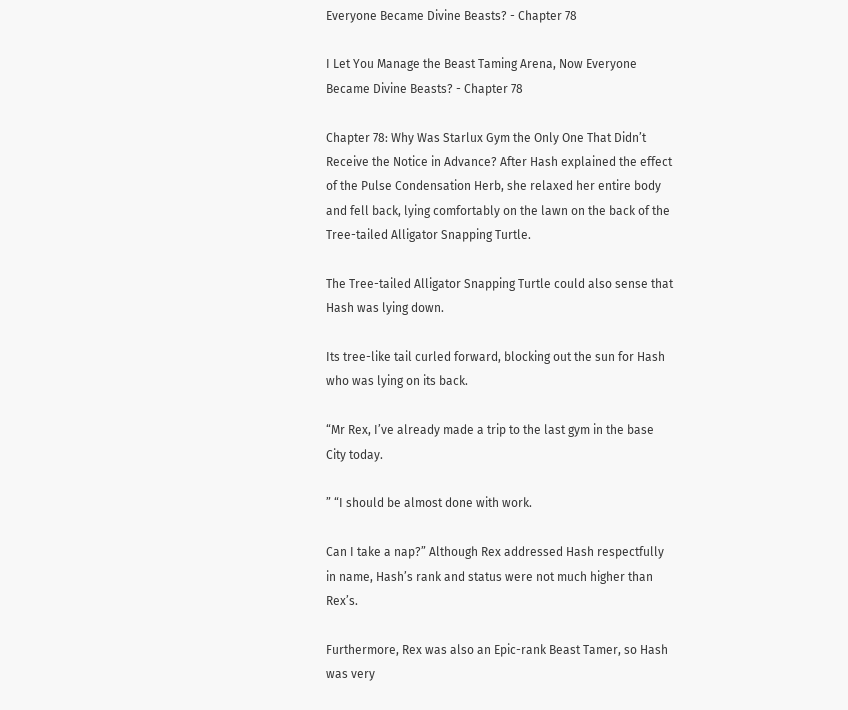Everyone Became Divine Beasts? - Chapter 78

I Let You Manage the Beast Taming Arena, Now Everyone Became Divine Beasts? - Chapter 78

Chapter 78: Why Was Starlux Gym the Only One That Didn’t Receive the Notice in Advance? After Hash explained the effect of the Pulse Condensation Herb, she relaxed her entire body and fell back, lying comfortably on the lawn on the back of the Tree-tailed Alligator Snapping Turtle.

The Tree-tailed Alligator Snapping Turtle could also sense that Hash was lying down.

Its tree-like tail curled forward, blocking out the sun for Hash who was lying on its back.

“Mr Rex, I’ve already made a trip to the last gym in the base City today.

” “I should be almost done with work.

Can I take a nap?” Although Rex addressed Hash respectfully in name, Hash’s rank and status were not much higher than Rex’s.

Furthermore, Rex was also an Epic-rank Beast Tamer, so Hash was very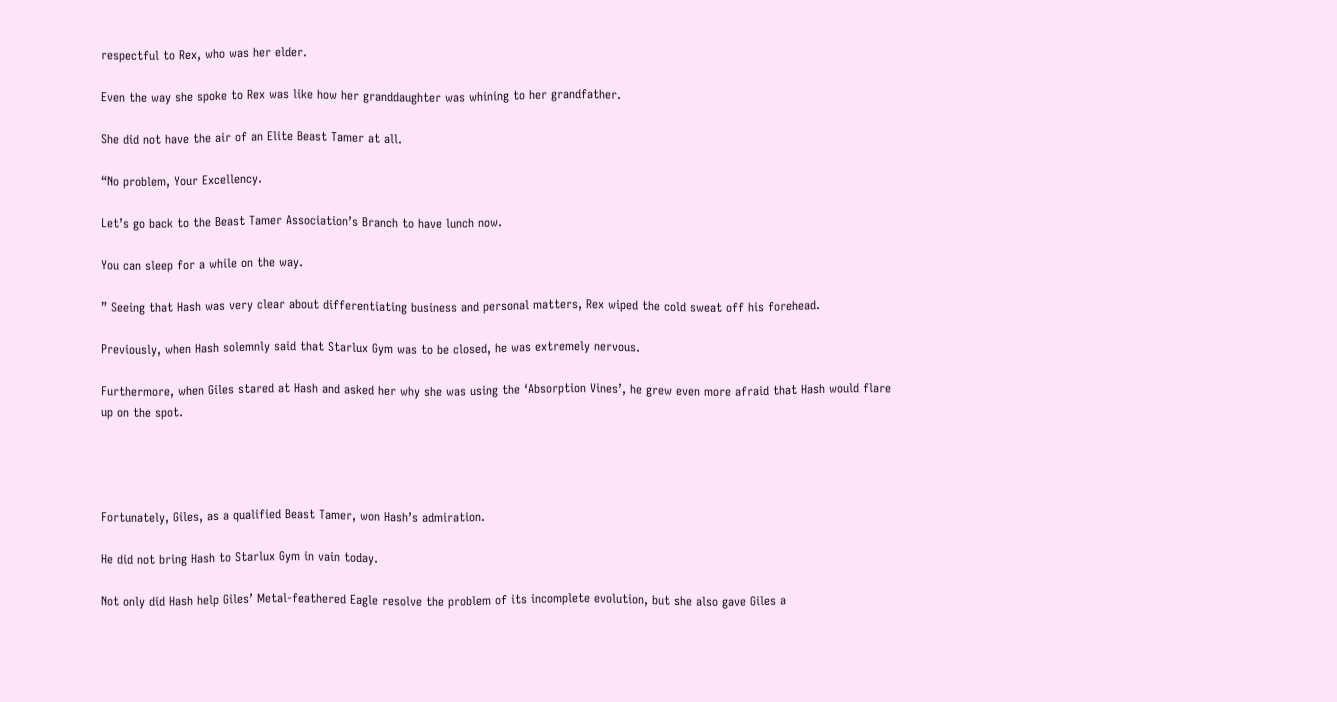respectful to Rex, who was her elder.

Even the way she spoke to Rex was like how her granddaughter was whining to her grandfather.

She did not have the air of an Elite Beast Tamer at all.

“No problem, Your Excellency.

Let’s go back to the Beast Tamer Association’s Branch to have lunch now.

You can sleep for a while on the way.

” Seeing that Hash was very clear about differentiating business and personal matters, Rex wiped the cold sweat off his forehead.

Previously, when Hash solemnly said that Starlux Gym was to be closed, he was extremely nervous.

Furthermore, when Giles stared at Hash and asked her why she was using the ‘Absorption Vines’, he grew even more afraid that Hash would flare up on the spot.




Fortunately, Giles, as a qualified Beast Tamer, won Hash’s admiration.

He did not bring Hash to Starlux Gym in vain today.

Not only did Hash help Giles’ Metal-feathered Eagle resolve the problem of its incomplete evolution, but she also gave Giles a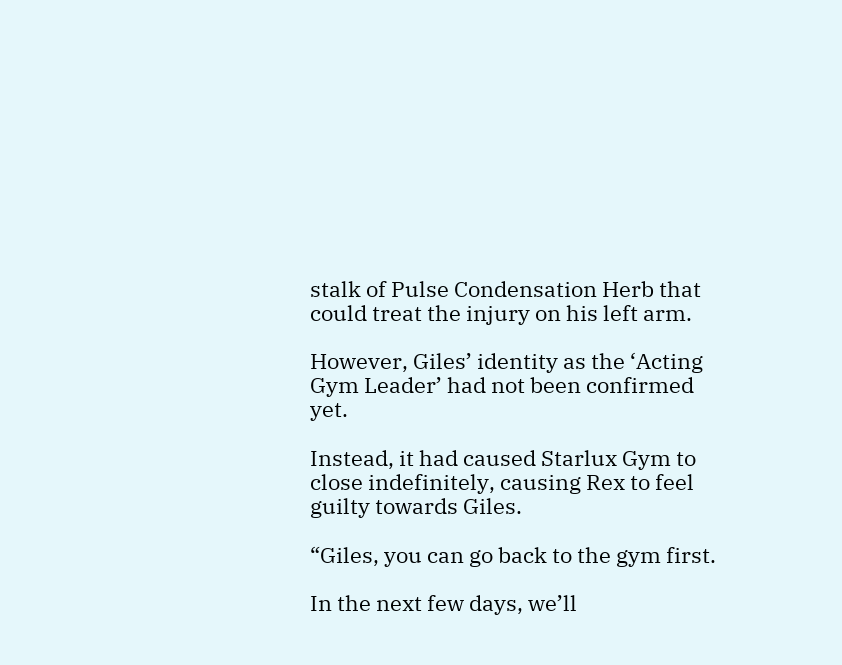stalk of Pulse Condensation Herb that could treat the injury on his left arm.

However, Giles’ identity as the ‘Acting Gym Leader’ had not been confirmed yet.

Instead, it had caused Starlux Gym to close indefinitely, causing Rex to feel guilty towards Giles.

“Giles, you can go back to the gym first.

In the next few days, we’ll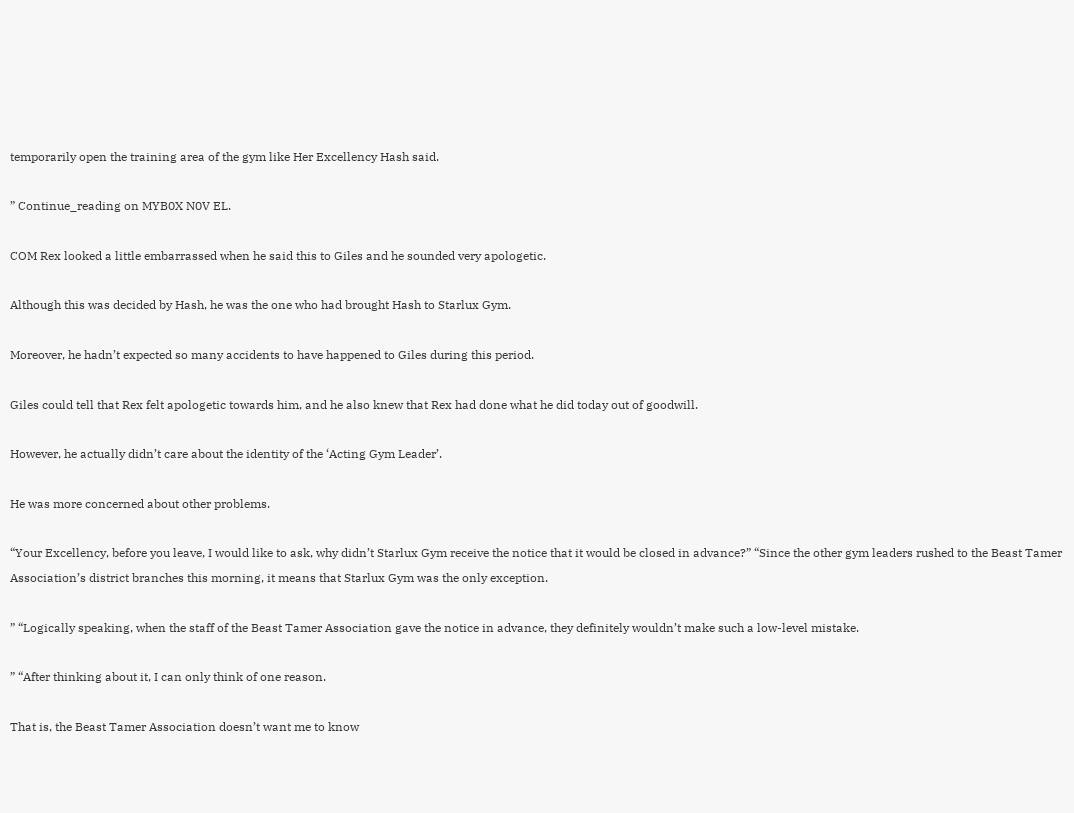temporarily open the training area of the gym like Her Excellency Hash said.

” Continue_reading on MYB0X N0V EL.

COM Rex looked a little embarrassed when he said this to Giles and he sounded very apologetic.

Although this was decided by Hash, he was the one who had brought Hash to Starlux Gym.

Moreover, he hadn’t expected so many accidents to have happened to Giles during this period.

Giles could tell that Rex felt apologetic towards him, and he also knew that Rex had done what he did today out of goodwill.

However, he actually didn’t care about the identity of the ‘Acting Gym Leader’.

He was more concerned about other problems.

“Your Excellency, before you leave, I would like to ask, why didn’t Starlux Gym receive the notice that it would be closed in advance?” “Since the other gym leaders rushed to the Beast Tamer Association’s district branches this morning, it means that Starlux Gym was the only exception.

” “Logically speaking, when the staff of the Beast Tamer Association gave the notice in advance, they definitely wouldn’t make such a low-level mistake.

” “After thinking about it, I can only think of one reason.

That is, the Beast Tamer Association doesn’t want me to know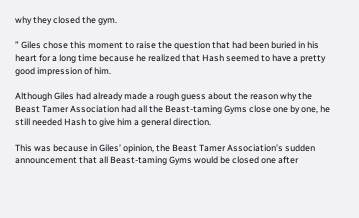why they closed the gym.

” Giles chose this moment to raise the question that had been buried in his heart for a long time because he realized that Hash seemed to have a pretty good impression of him.

Although Giles had already made a rough guess about the reason why the Beast Tamer Association had all the Beast-taming Gyms close one by one, he still needed Hash to give him a general direction.

This was because in Giles’ opinion, the Beast Tamer Association’s sudden announcement that all Beast-taming Gyms would be closed one after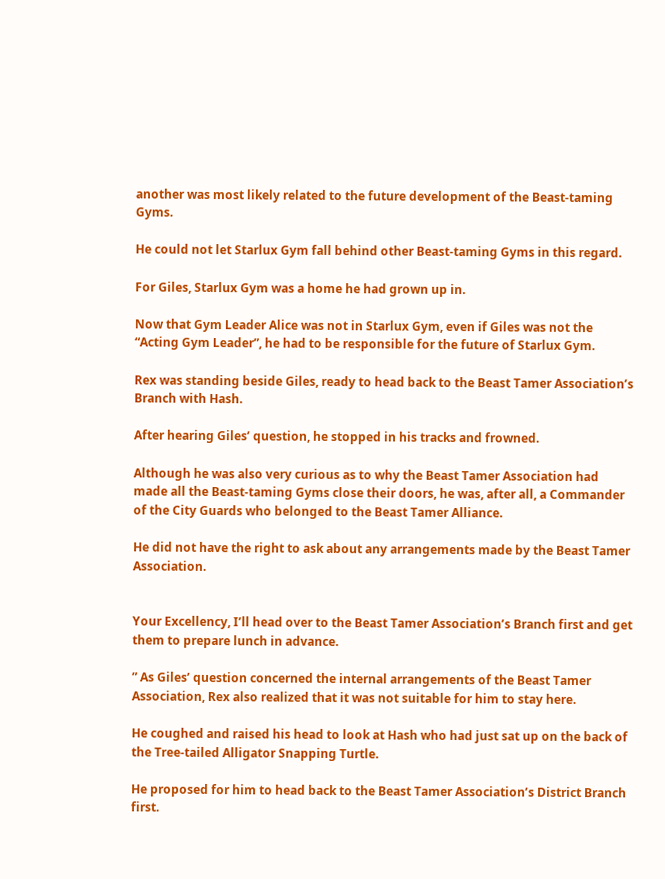another was most likely related to the future development of the Beast-taming Gyms.

He could not let Starlux Gym fall behind other Beast-taming Gyms in this regard.

For Giles, Starlux Gym was a home he had grown up in.

Now that Gym Leader Alice was not in Starlux Gym, even if Giles was not the “Acting Gym Leader”, he had to be responsible for the future of Starlux Gym.

Rex was standing beside Giles, ready to head back to the Beast Tamer Association’s Branch with Hash.

After hearing Giles’ question, he stopped in his tracks and frowned.

Although he was also very curious as to why the Beast Tamer Association had made all the Beast-taming Gyms close their doors, he was, after all, a Commander of the City Guards who belonged to the Beast Tamer Alliance.

He did not have the right to ask about any arrangements made by the Beast Tamer Association.


Your Excellency, I’ll head over to the Beast Tamer Association’s Branch first and get them to prepare lunch in advance.

” As Giles’ question concerned the internal arrangements of the Beast Tamer Association, Rex also realized that it was not suitable for him to stay here.

He coughed and raised his head to look at Hash who had just sat up on the back of the Tree-tailed Alligator Snapping Turtle.

He proposed for him to head back to the Beast Tamer Association’s District Branch first.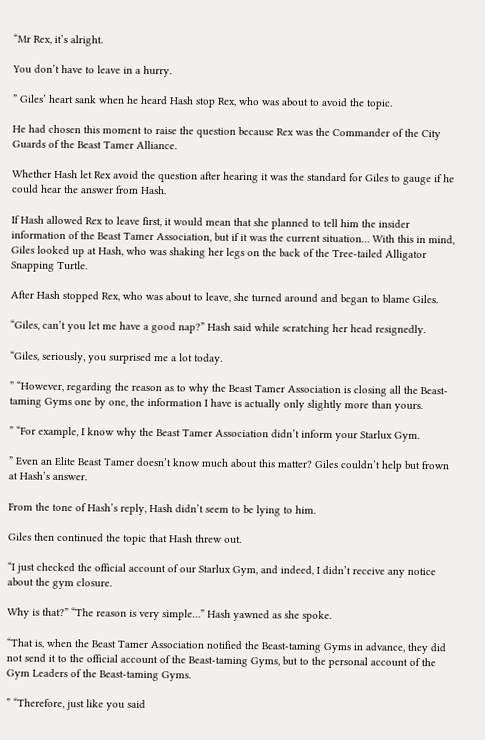“Mr Rex, it’s alright.

You don’t have to leave in a hurry.

” Giles’ heart sank when he heard Hash stop Rex, who was about to avoid the topic.

He had chosen this moment to raise the question because Rex was the Commander of the City Guards of the Beast Tamer Alliance.

Whether Hash let Rex avoid the question after hearing it was the standard for Giles to gauge if he could hear the answer from Hash.

If Hash allowed Rex to leave first, it would mean that she planned to tell him the insider information of the Beast Tamer Association, but if it was the current situation… With this in mind, Giles looked up at Hash, who was shaking her legs on the back of the Tree-tailed Alligator Snapping Turtle.

After Hash stopped Rex, who was about to leave, she turned around and began to blame Giles.

“Giles, can’t you let me have a good nap?” Hash said while scratching her head resignedly.

“Giles, seriously, you surprised me a lot today.

” “However, regarding the reason as to why the Beast Tamer Association is closing all the Beast-taming Gyms one by one, the information I have is actually only slightly more than yours.

” “For example, I know why the Beast Tamer Association didn’t inform your Starlux Gym.

” Even an Elite Beast Tamer doesn’t know much about this matter? Giles couldn’t help but frown at Hash’s answer.

From the tone of Hash’s reply, Hash didn’t seem to be lying to him.

Giles then continued the topic that Hash threw out.

“I just checked the official account of our Starlux Gym, and indeed, I didn’t receive any notice about the gym closure.

Why is that?” “The reason is very simple…” Hash yawned as she spoke.

“That is, when the Beast Tamer Association notified the Beast-taming Gyms in advance, they did not send it to the official account of the Beast-taming Gyms, but to the personal account of the Gym Leaders of the Beast-taming Gyms.

” “Therefore, just like you said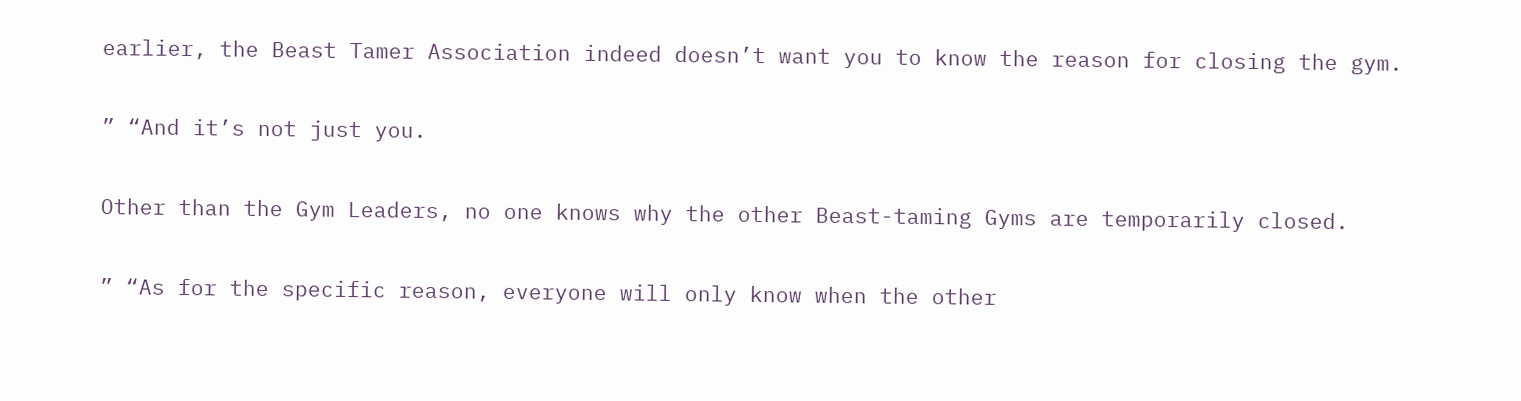earlier, the Beast Tamer Association indeed doesn’t want you to know the reason for closing the gym.

” “And it’s not just you.

Other than the Gym Leaders, no one knows why the other Beast-taming Gyms are temporarily closed.

” “As for the specific reason, everyone will only know when the other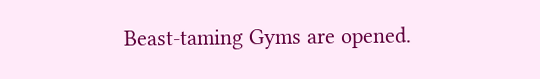Beast-taming Gyms are opened.